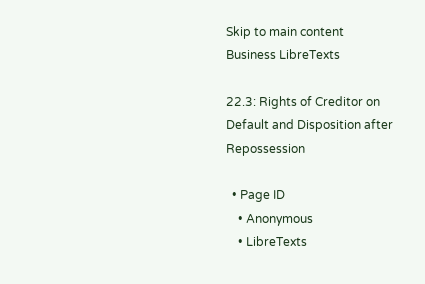Skip to main content
Business LibreTexts

22.3: Rights of Creditor on Default and Disposition after Repossession

  • Page ID
    • Anonymous
    • LibreTexts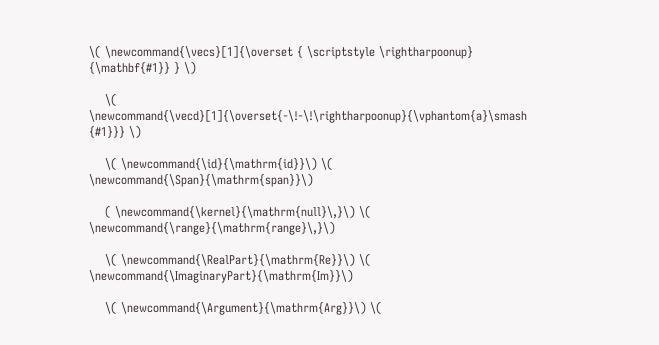\( \newcommand{\vecs}[1]{\overset { \scriptstyle \rightharpoonup} {\mathbf{#1}} } \)

    \( \newcommand{\vecd}[1]{\overset{-\!-\!\rightharpoonup}{\vphantom{a}\smash {#1}}} \)

    \( \newcommand{\id}{\mathrm{id}}\) \( \newcommand{\Span}{\mathrm{span}}\)

    ( \newcommand{\kernel}{\mathrm{null}\,}\) \( \newcommand{\range}{\mathrm{range}\,}\)

    \( \newcommand{\RealPart}{\mathrm{Re}}\) \( \newcommand{\ImaginaryPart}{\mathrm{Im}}\)

    \( \newcommand{\Argument}{\mathrm{Arg}}\) \(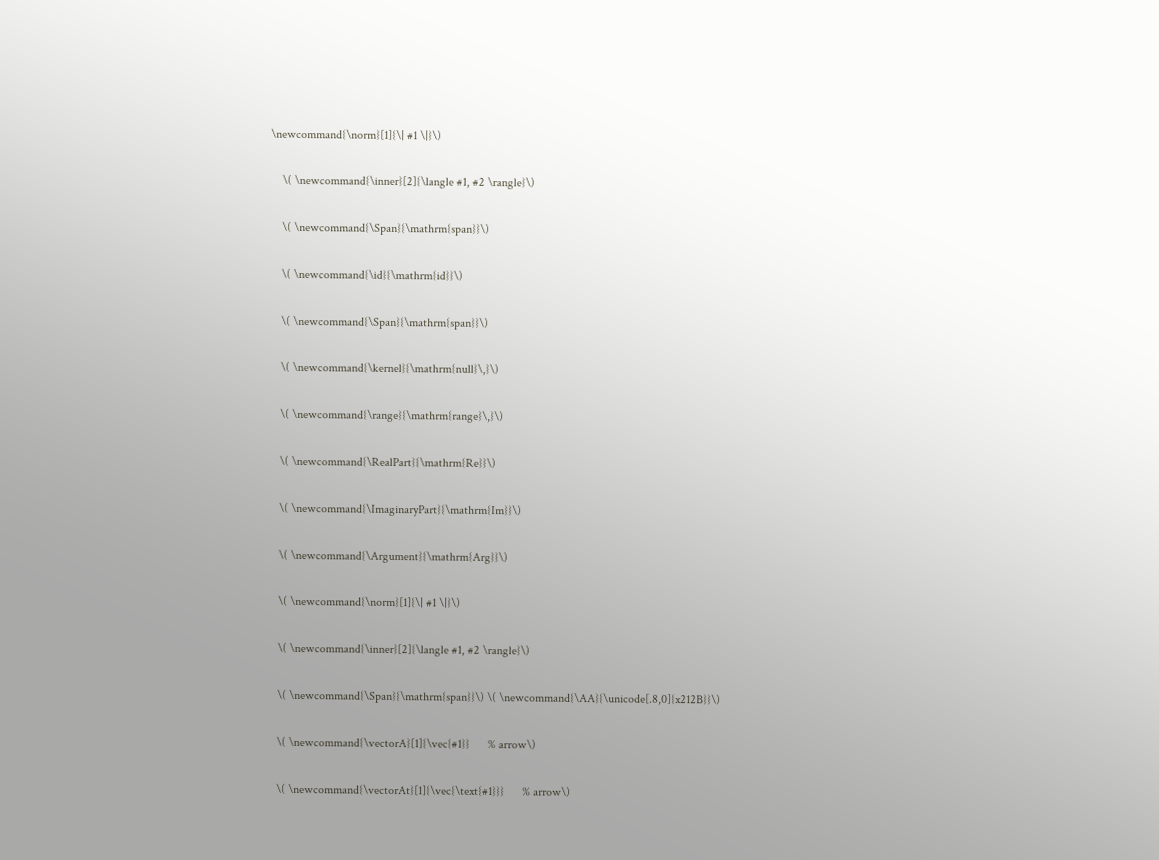\newcommand{\norm}[1]{\| #1 \|}\)

    \( \newcommand{\inner}[2]{\langle #1, #2 \rangle}\)

    \( \newcommand{\Span}{\mathrm{span}}\)

    \( \newcommand{\id}{\mathrm{id}}\)

    \( \newcommand{\Span}{\mathrm{span}}\)

    \( \newcommand{\kernel}{\mathrm{null}\,}\)

    \( \newcommand{\range}{\mathrm{range}\,}\)

    \( \newcommand{\RealPart}{\mathrm{Re}}\)

    \( \newcommand{\ImaginaryPart}{\mathrm{Im}}\)

    \( \newcommand{\Argument}{\mathrm{Arg}}\)

    \( \newcommand{\norm}[1]{\| #1 \|}\)

    \( \newcommand{\inner}[2]{\langle #1, #2 \rangle}\)

    \( \newcommand{\Span}{\mathrm{span}}\) \( \newcommand{\AA}{\unicode[.8,0]{x212B}}\)

    \( \newcommand{\vectorA}[1]{\vec{#1}}      % arrow\)

    \( \newcommand{\vectorAt}[1]{\vec{\text{#1}}}      % arrow\)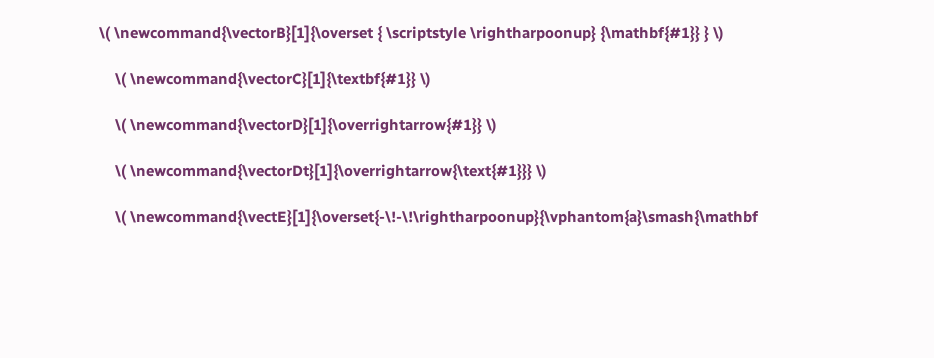\( \newcommand{\vectorB}[1]{\overset { \scriptstyle \rightharpoonup} {\mathbf{#1}} } \)

    \( \newcommand{\vectorC}[1]{\textbf{#1}} \)

    \( \newcommand{\vectorD}[1]{\overrightarrow{#1}} \)

    \( \newcommand{\vectorDt}[1]{\overrightarrow{\text{#1}}} \)

    \( \newcommand{\vectE}[1]{\overset{-\!-\!\rightharpoonup}{\vphantom{a}\smash{\mathbf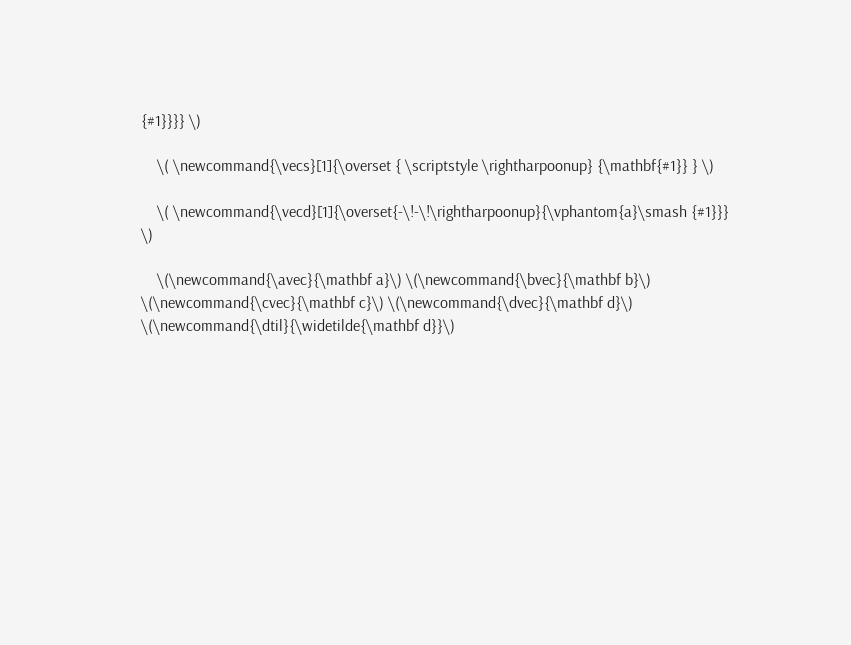{#1}}}} \)

    \( \newcommand{\vecs}[1]{\overset { \scriptstyle \rightharpoonup} {\mathbf{#1}} } \)

    \( \newcommand{\vecd}[1]{\overset{-\!-\!\rightharpoonup}{\vphantom{a}\smash {#1}}} \)

    \(\newcommand{\avec}{\mathbf a}\) \(\newcommand{\bvec}{\mathbf b}\) \(\newcommand{\cvec}{\mathbf c}\) \(\newcommand{\dvec}{\mathbf d}\) \(\newcommand{\dtil}{\widetilde{\mathbf d}}\)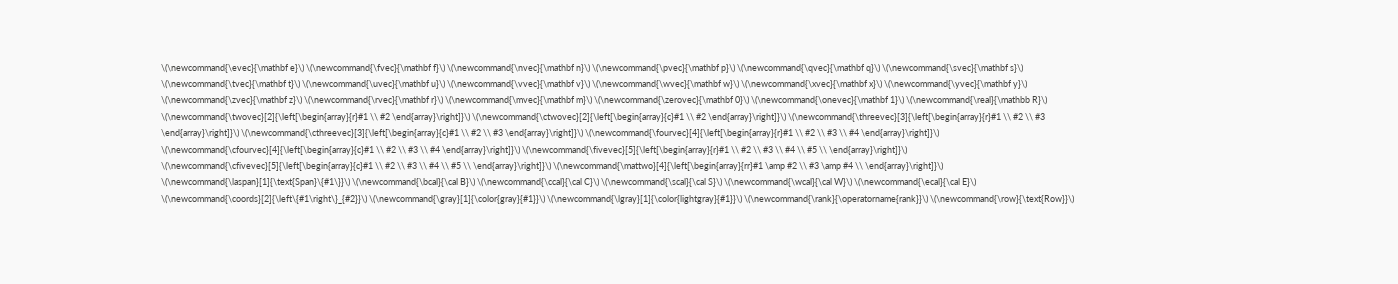\(\newcommand{\evec}{\mathbf e}\) \(\newcommand{\fvec}{\mathbf f}\) \(\newcommand{\nvec}{\mathbf n}\) \(\newcommand{\pvec}{\mathbf p}\) \(\newcommand{\qvec}{\mathbf q}\) \(\newcommand{\svec}{\mathbf s}\) \(\newcommand{\tvec}{\mathbf t}\) \(\newcommand{\uvec}{\mathbf u}\) \(\newcommand{\vvec}{\mathbf v}\) \(\newcommand{\wvec}{\mathbf w}\) \(\newcommand{\xvec}{\mathbf x}\) \(\newcommand{\yvec}{\mathbf y}\) \(\newcommand{\zvec}{\mathbf z}\) \(\newcommand{\rvec}{\mathbf r}\) \(\newcommand{\mvec}{\mathbf m}\) \(\newcommand{\zerovec}{\mathbf 0}\) \(\newcommand{\onevec}{\mathbf 1}\) \(\newcommand{\real}{\mathbb R}\) \(\newcommand{\twovec}[2]{\left[\begin{array}{r}#1 \\ #2 \end{array}\right]}\) \(\newcommand{\ctwovec}[2]{\left[\begin{array}{c}#1 \\ #2 \end{array}\right]}\) \(\newcommand{\threevec}[3]{\left[\begin{array}{r}#1 \\ #2 \\ #3 \end{array}\right]}\) \(\newcommand{\cthreevec}[3]{\left[\begin{array}{c}#1 \\ #2 \\ #3 \end{array}\right]}\) \(\newcommand{\fourvec}[4]{\left[\begin{array}{r}#1 \\ #2 \\ #3 \\ #4 \end{array}\right]}\) \(\newcommand{\cfourvec}[4]{\left[\begin{array}{c}#1 \\ #2 \\ #3 \\ #4 \end{array}\right]}\) \(\newcommand{\fivevec}[5]{\left[\begin{array}{r}#1 \\ #2 \\ #3 \\ #4 \\ #5 \\ \end{array}\right]}\) \(\newcommand{\cfivevec}[5]{\left[\begin{array}{c}#1 \\ #2 \\ #3 \\ #4 \\ #5 \\ \end{array}\right]}\) \(\newcommand{\mattwo}[4]{\left[\begin{array}{rr}#1 \amp #2 \\ #3 \amp #4 \\ \end{array}\right]}\) \(\newcommand{\laspan}[1]{\text{Span}\{#1\}}\) \(\newcommand{\bcal}{\cal B}\) \(\newcommand{\ccal}{\cal C}\) \(\newcommand{\scal}{\cal S}\) \(\newcommand{\wcal}{\cal W}\) \(\newcommand{\ecal}{\cal E}\) \(\newcommand{\coords}[2]{\left\{#1\right\}_{#2}}\) \(\newcommand{\gray}[1]{\color{gray}{#1}}\) \(\newcommand{\lgray}[1]{\color{lightgray}{#1}}\) \(\newcommand{\rank}{\operatorname{rank}}\) \(\newcommand{\row}{\text{Row}}\)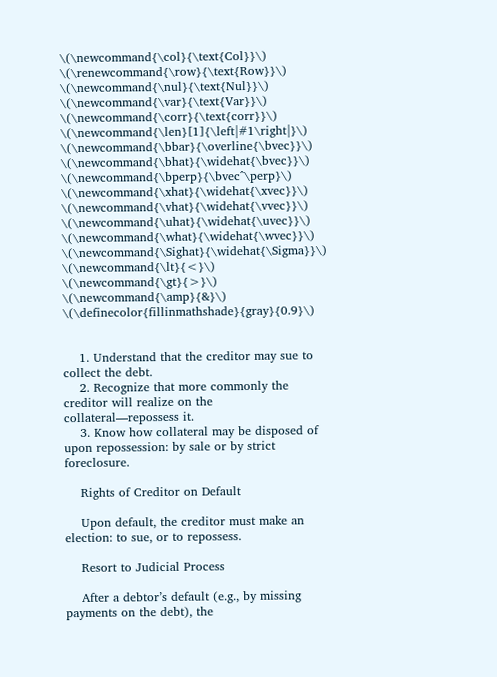\(\newcommand{\col}{\text{Col}}\) \(\renewcommand{\row}{\text{Row}}\) \(\newcommand{\nul}{\text{Nul}}\) \(\newcommand{\var}{\text{Var}}\) \(\newcommand{\corr}{\text{corr}}\) \(\newcommand{\len}[1]{\left|#1\right|}\) \(\newcommand{\bbar}{\overline{\bvec}}\) \(\newcommand{\bhat}{\widehat{\bvec}}\) \(\newcommand{\bperp}{\bvec^\perp}\) \(\newcommand{\xhat}{\widehat{\xvec}}\) \(\newcommand{\vhat}{\widehat{\vvec}}\) \(\newcommand{\uhat}{\widehat{\uvec}}\) \(\newcommand{\what}{\widehat{\wvec}}\) \(\newcommand{\Sighat}{\widehat{\Sigma}}\) \(\newcommand{\lt}{<}\) \(\newcommand{\gt}{>}\) \(\newcommand{\amp}{&}\) \(\definecolor{fillinmathshade}{gray}{0.9}\)


    1. Understand that the creditor may sue to collect the debt.
    2. Recognize that more commonly the creditor will realize on the collateral—repossess it.
    3. Know how collateral may be disposed of upon repossession: by sale or by strict foreclosure.

    Rights of Creditor on Default

    Upon default, the creditor must make an election: to sue, or to repossess.

    Resort to Judicial Process

    After a debtor’s default (e.g., by missing payments on the debt), the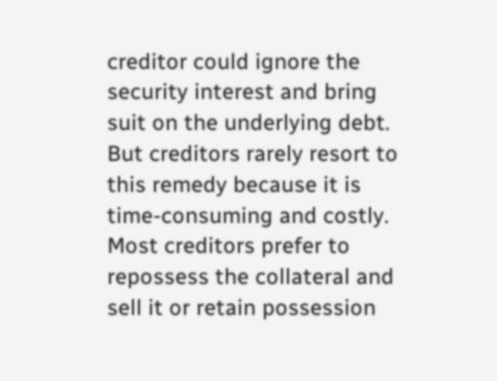creditor could ignore the security interest and bring suit on the underlying debt. But creditors rarely resort to this remedy because it is time-consuming and costly. Most creditors prefer to repossess the collateral and sell it or retain possession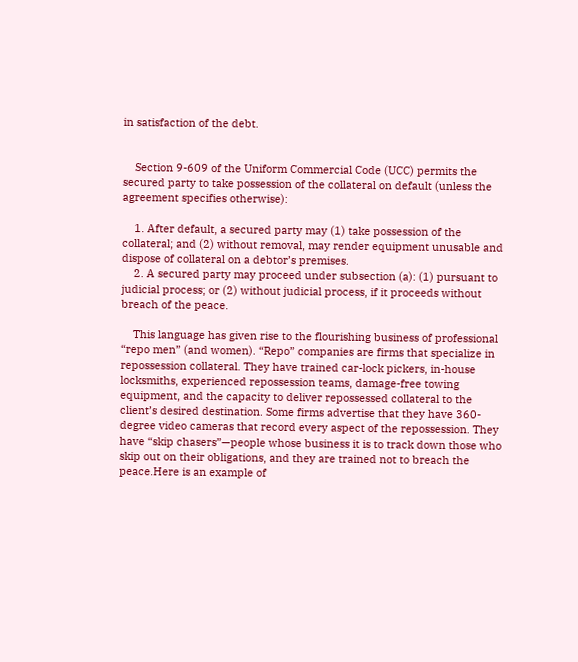in satisfaction of the debt.


    Section 9-609 of the Uniform Commercial Code (UCC) permits the secured party to take possession of the collateral on default (unless the agreement specifies otherwise):

    1. After default, a secured party may (1) take possession of the collateral; and (2) without removal, may render equipment unusable and dispose of collateral on a debtor’s premises.
    2. A secured party may proceed under subsection (a): (1) pursuant to judicial process; or (2) without judicial process, if it proceeds without breach of the peace.

    This language has given rise to the flourishing business of professional “repo men” (and women). “Repo” companies are firms that specialize in repossession collateral. They have trained car-lock pickers, in-house locksmiths, experienced repossession teams, damage-free towing equipment, and the capacity to deliver repossessed collateral to the client’s desired destination. Some firms advertise that they have 360-degree video cameras that record every aspect of the repossession. They have “skip chasers”—people whose business it is to track down those who skip out on their obligations, and they are trained not to breach the peace.Here is an example of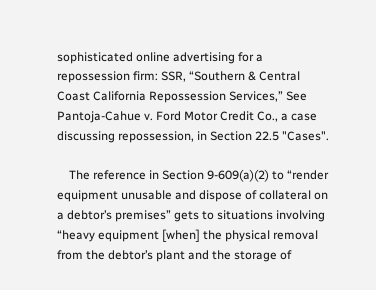sophisticated online advertising for a repossession firm: SSR, “Southern & Central Coast California Repossession Services,” See Pantoja-Cahue v. Ford Motor Credit Co., a case discussing repossession, in Section 22.5 "Cases".

    The reference in Section 9-609(a)(2) to “render equipment unusable and dispose of collateral on a debtor’s premises” gets to situations involving “heavy equipment [when] the physical removal from the debtor’s plant and the storage of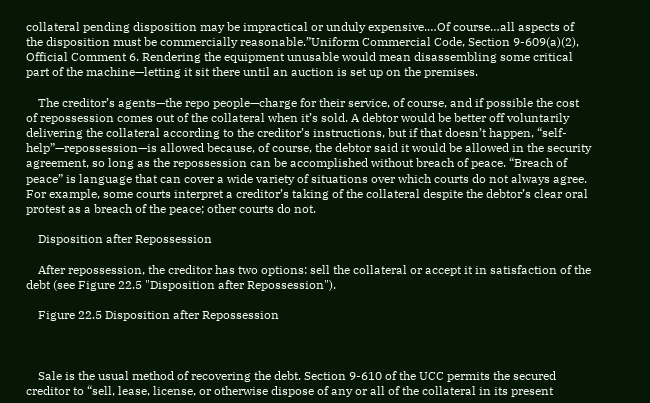collateral pending disposition may be impractical or unduly expensive.…Of course…all aspects of the disposition must be commercially reasonable.”Uniform Commercial Code, Section 9-609(a)(2), Official Comment 6. Rendering the equipment unusable would mean disassembling some critical part of the machine—letting it sit there until an auction is set up on the premises.

    The creditor’s agents—the repo people—charge for their service, of course, and if possible the cost of repossession comes out of the collateral when it’s sold. A debtor would be better off voluntarily delivering the collateral according to the creditor’s instructions, but if that doesn’t happen, “self-help”—repossession—is allowed because, of course, the debtor said it would be allowed in the security agreement, so long as the repossession can be accomplished without breach of peace. “Breach of peace” is language that can cover a wide variety of situations over which courts do not always agree. For example, some courts interpret a creditor’s taking of the collateral despite the debtor’s clear oral protest as a breach of the peace; other courts do not.

    Disposition after Repossession

    After repossession, the creditor has two options: sell the collateral or accept it in satisfaction of the debt (see Figure 22.5 "Disposition after Repossession").

    Figure 22.5 Disposition after Repossession



    Sale is the usual method of recovering the debt. Section 9-610 of the UCC permits the secured creditor to “sell, lease, license, or otherwise dispose of any or all of the collateral in its present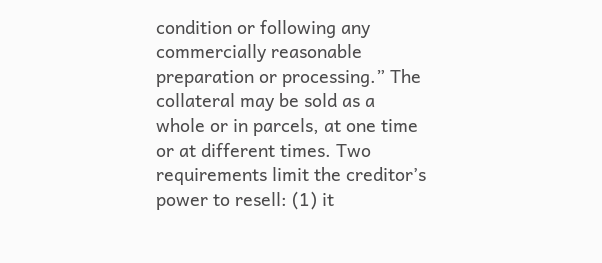condition or following any commercially reasonable preparation or processing.” The collateral may be sold as a whole or in parcels, at one time or at different times. Two requirements limit the creditor’s power to resell: (1) it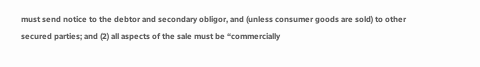must send notice to the debtor and secondary obligor, and (unless consumer goods are sold) to other secured parties; and (2) all aspects of the sale must be “commercially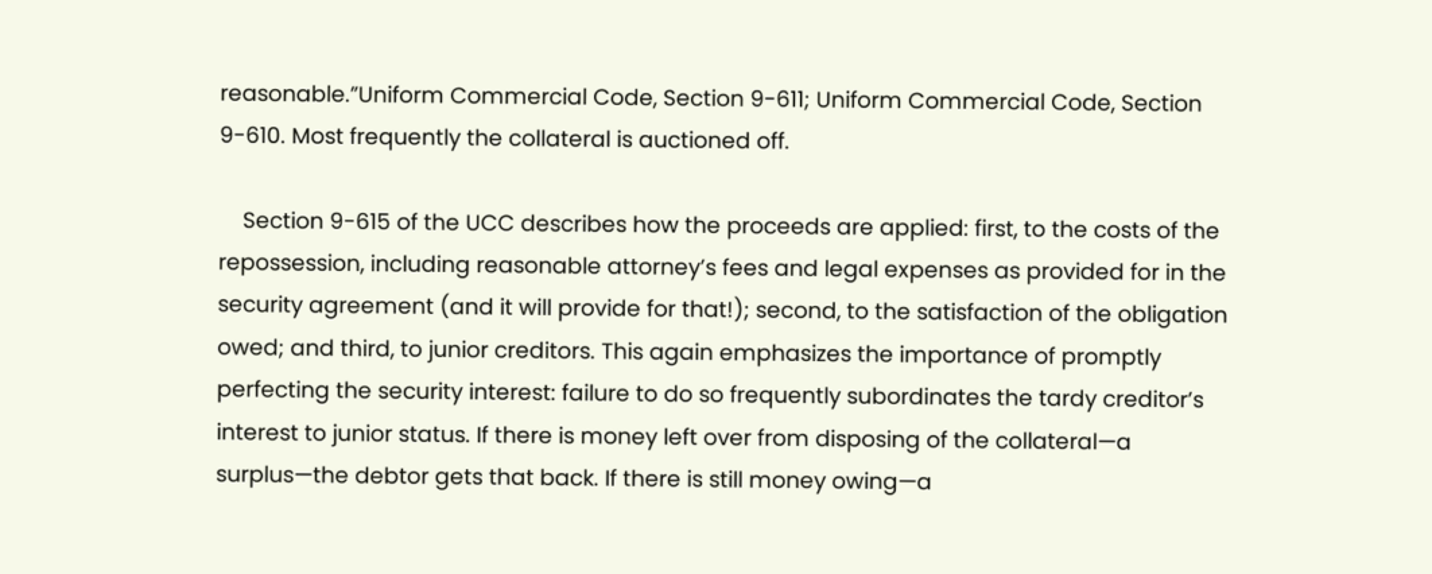reasonable.”Uniform Commercial Code, Section 9-611; Uniform Commercial Code, Section 9-610. Most frequently the collateral is auctioned off.

    Section 9-615 of the UCC describes how the proceeds are applied: first, to the costs of the repossession, including reasonable attorney’s fees and legal expenses as provided for in the security agreement (and it will provide for that!); second, to the satisfaction of the obligation owed; and third, to junior creditors. This again emphasizes the importance of promptly perfecting the security interest: failure to do so frequently subordinates the tardy creditor’s interest to junior status. If there is money left over from disposing of the collateral—a surplus—the debtor gets that back. If there is still money owing—a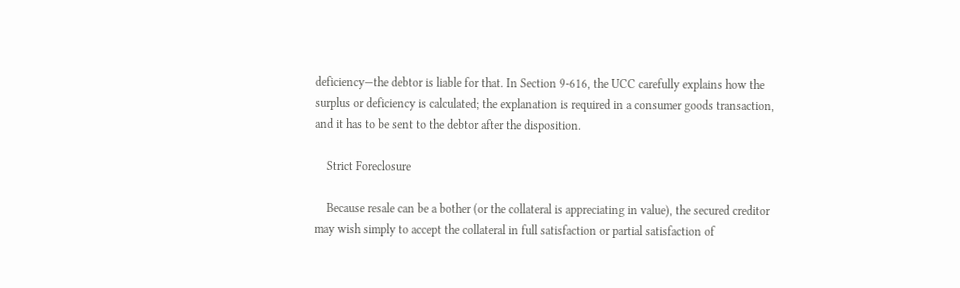deficiency—the debtor is liable for that. In Section 9-616, the UCC carefully explains how the surplus or deficiency is calculated; the explanation is required in a consumer goods transaction, and it has to be sent to the debtor after the disposition.

    Strict Foreclosure

    Because resale can be a bother (or the collateral is appreciating in value), the secured creditor may wish simply to accept the collateral in full satisfaction or partial satisfaction of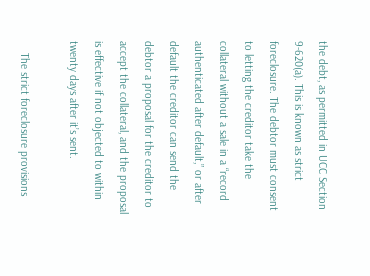the debt, as permitted in UCC Section 9-620(a). This is known as strict foreclosure. The debtor must consent to letting the creditor take the collateral without a sale in a “record authenticated after default,” or after default the creditor can send the debtor a proposal for the creditor to accept the collateral, and the proposal is effective if not objected to within twenty days after it’s sent.

    The strict foreclosure provisions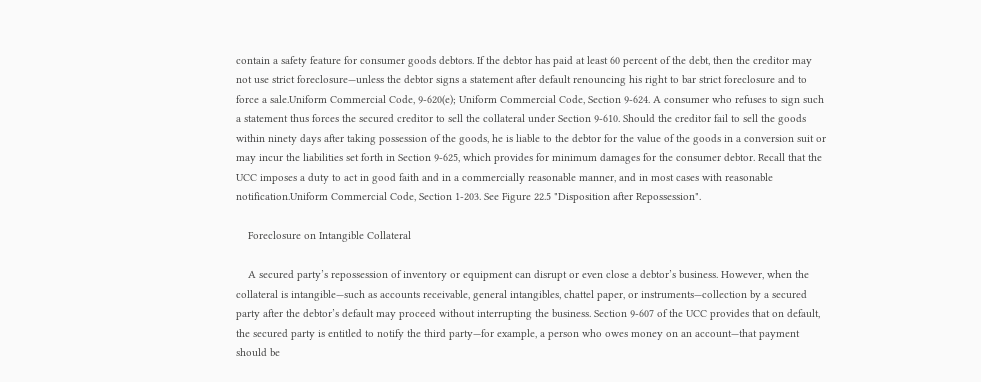contain a safety feature for consumer goods debtors. If the debtor has paid at least 60 percent of the debt, then the creditor may not use strict foreclosure—unless the debtor signs a statement after default renouncing his right to bar strict foreclosure and to force a sale.Uniform Commercial Code, 9-620(e); Uniform Commercial Code, Section 9-624. A consumer who refuses to sign such a statement thus forces the secured creditor to sell the collateral under Section 9-610. Should the creditor fail to sell the goods within ninety days after taking possession of the goods, he is liable to the debtor for the value of the goods in a conversion suit or may incur the liabilities set forth in Section 9-625, which provides for minimum damages for the consumer debtor. Recall that the UCC imposes a duty to act in good faith and in a commercially reasonable manner, and in most cases with reasonable notification.Uniform Commercial Code, Section 1-203. See Figure 22.5 "Disposition after Repossession".

    Foreclosure on Intangible Collateral

    A secured party’s repossession of inventory or equipment can disrupt or even close a debtor’s business. However, when the collateral is intangible—such as accounts receivable, general intangibles, chattel paper, or instruments—collection by a secured party after the debtor’s default may proceed without interrupting the business. Section 9-607 of the UCC provides that on default, the secured party is entitled to notify the third party—for example, a person who owes money on an account—that payment should be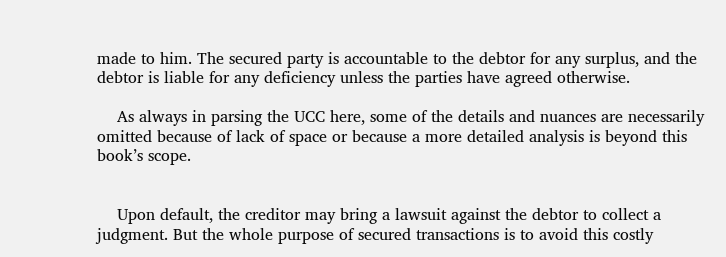made to him. The secured party is accountable to the debtor for any surplus, and the debtor is liable for any deficiency unless the parties have agreed otherwise.

    As always in parsing the UCC here, some of the details and nuances are necessarily omitted because of lack of space or because a more detailed analysis is beyond this book’s scope.


    Upon default, the creditor may bring a lawsuit against the debtor to collect a judgment. But the whole purpose of secured transactions is to avoid this costly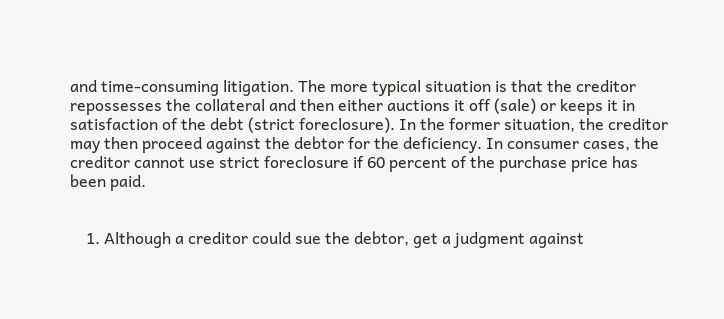and time-consuming litigation. The more typical situation is that the creditor repossesses the collateral and then either auctions it off (sale) or keeps it in satisfaction of the debt (strict foreclosure). In the former situation, the creditor may then proceed against the debtor for the deficiency. In consumer cases, the creditor cannot use strict foreclosure if 60 percent of the purchase price has been paid.


    1. Although a creditor could sue the debtor, get a judgment against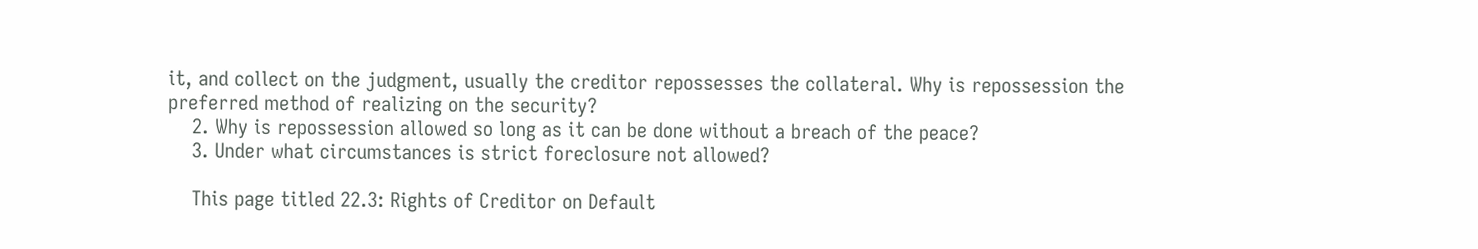it, and collect on the judgment, usually the creditor repossesses the collateral. Why is repossession the preferred method of realizing on the security?
    2. Why is repossession allowed so long as it can be done without a breach of the peace?
    3. Under what circumstances is strict foreclosure not allowed?

    This page titled 22.3: Rights of Creditor on Default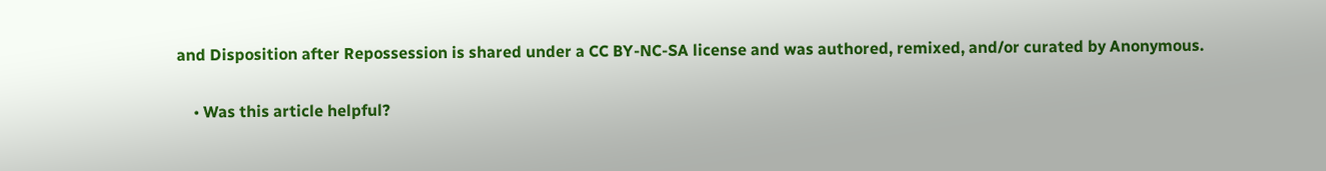and Disposition after Repossession is shared under a CC BY-NC-SA license and was authored, remixed, and/or curated by Anonymous.

    • Was this article helpful?